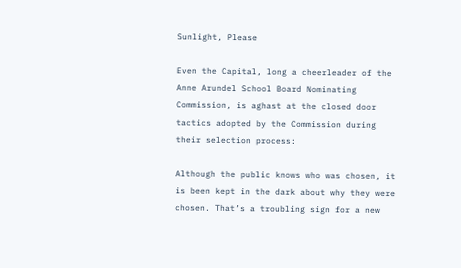Sunlight, Please

Even the Capital, long a cheerleader of the Anne Arundel School Board Nominating Commission, is aghast at the closed door tactics adopted by the Commission during their selection process:

Although the public knows who was chosen, it is been kept in the dark about why they were chosen. That’s a troubling sign for a new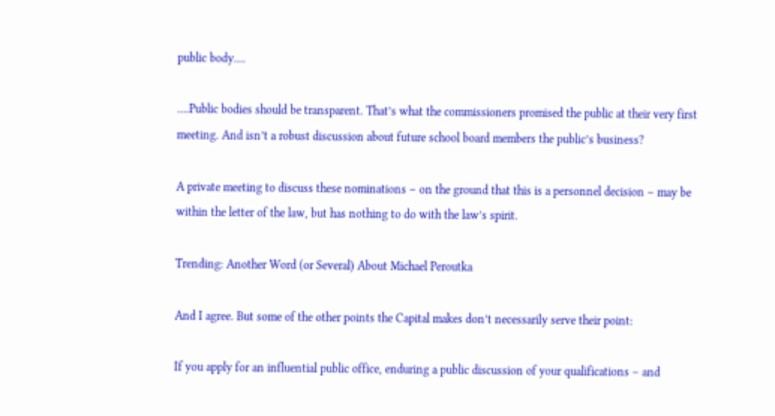public body….

….Public bodies should be transparent. That’s what the commissioners promised the public at their very first meeting. And isn’t a robust discussion about future school board members the public’s business?

A private meeting to discuss these nominations – on the ground that this is a personnel decision – may be within the letter of the law, but has nothing to do with the law’s spirit.

Trending: Another Word (or Several) About Michael Peroutka

And I agree. But some of the other points the Capital makes don’t necessarily serve their point:

If you apply for an influential public office, enduring a public discussion of your qualifications – and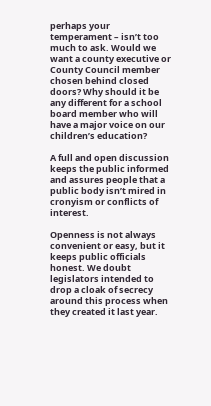perhaps your temperament – isn’t too much to ask. Would we want a county executive or County Council member chosen behind closed doors? Why should it be any different for a school board member who will have a major voice on our children’s education?

A full and open discussion keeps the public informed and assures people that a public body isn’t mired in cronyism or conflicts of interest.

Openness is not always convenient or easy, but it keeps public officials honest. We doubt legislators intended to drop a cloak of secrecy around this process when they created it last year.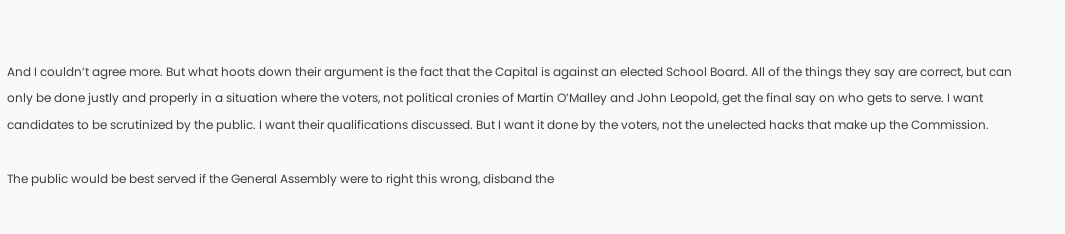And I couldn’t agree more. But what hoots down their argument is the fact that the Capital is against an elected School Board. All of the things they say are correct, but can only be done justly and properly in a situation where the voters, not political cronies of Martin O’Malley and John Leopold, get the final say on who gets to serve. I want candidates to be scrutinized by the public. I want their qualifications discussed. But I want it done by the voters, not the unelected hacks that make up the Commission.

The public would be best served if the General Assembly were to right this wrong, disband the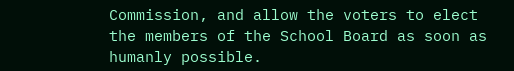Commission, and allow the voters to elect the members of the School Board as soon as humanly possible.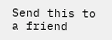Send this to a friend